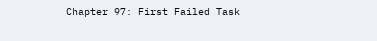Chapter 97: First Failed Task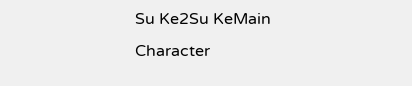Su Ke2Su KeMain Character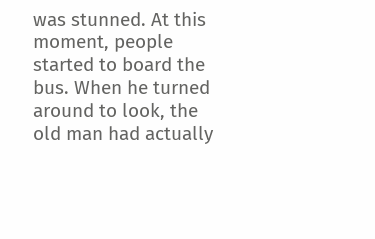was stunned. At this moment, people started to board the bus. When he turned around to look, the old man had actually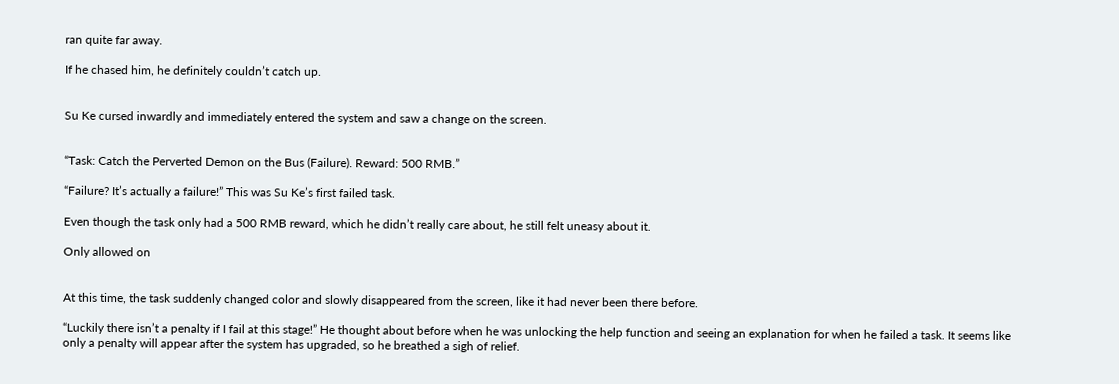ran quite far away.

If he chased him, he definitely couldn’t catch up.


Su Ke cursed inwardly and immediately entered the system and saw a change on the screen.


“Task: Catch the Perverted Demon on the Bus (Failure). Reward: 500 RMB.”

“Failure? It’s actually a failure!” This was Su Ke’s first failed task.

Even though the task only had a 500 RMB reward, which he didn’t really care about, he still felt uneasy about it.

Only allowed on


At this time, the task suddenly changed color and slowly disappeared from the screen, like it had never been there before.

“Luckily there isn’t a penalty if I fail at this stage!” He thought about before when he was unlocking the help function and seeing an explanation for when he failed a task. It seems like only a penalty will appear after the system has upgraded, so he breathed a sigh of relief.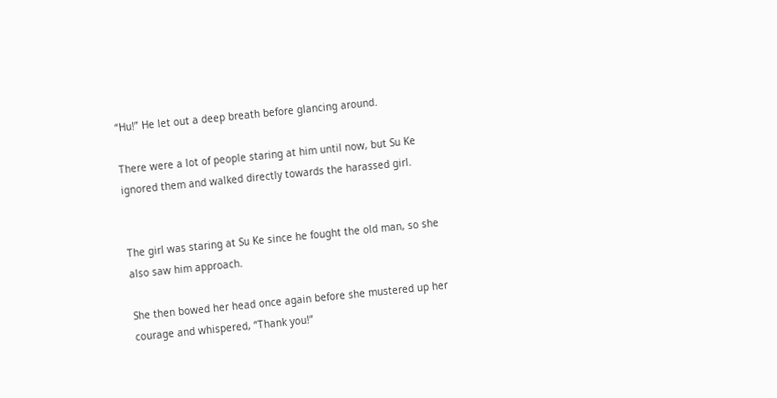“Hu!” He let out a deep breath before glancing around.

There were a lot of people staring at him until now, but Su Ke ignored them and walked directly towards the harassed girl.


The girl was staring at Su Ke since he fought the old man, so she also saw him approach.

She then bowed her head once again before she mustered up her courage and whispered, “Thank you!”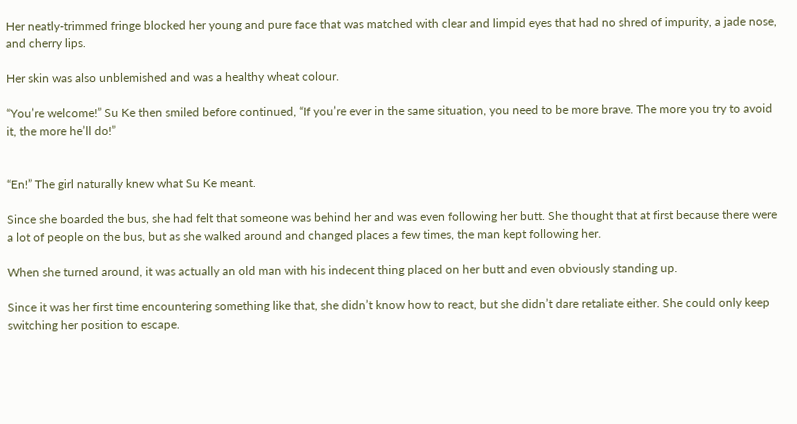Her neatly-trimmed fringe blocked her young and pure face that was matched with clear and limpid eyes that had no shred of impurity, a jade nose, and cherry lips.

Her skin was also unblemished and was a healthy wheat colour.

“You’re welcome!” Su Ke then smiled before continued, “If you’re ever in the same situation, you need to be more brave. The more you try to avoid it, the more he’ll do!”


“En!” The girl naturally knew what Su Ke meant.

Since she boarded the bus, she had felt that someone was behind her and was even following her butt. She thought that at first because there were a lot of people on the bus, but as she walked around and changed places a few times, the man kept following her.

When she turned around, it was actually an old man with his indecent thing placed on her butt and even obviously standing up.

Since it was her first time encountering something like that, she didn’t know how to react, but she didn’t dare retaliate either. She could only keep switching her position to escape.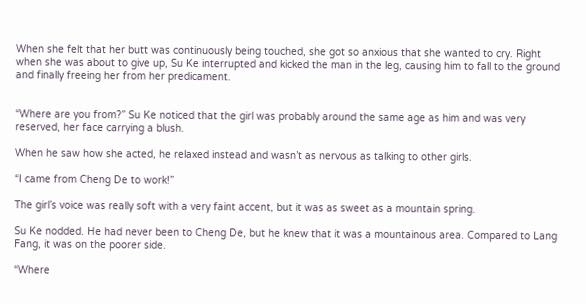When she felt that her butt was continuously being touched, she got so anxious that she wanted to cry. Right when she was about to give up, Su Ke interrupted and kicked the man in the leg, causing him to fall to the ground and finally freeing her from her predicament.


“Where are you from?” Su Ke noticed that the girl was probably around the same age as him and was very reserved, her face carrying a blush.

When he saw how she acted, he relaxed instead and wasn’t as nervous as talking to other girls.

“I came from Cheng De to work!”

The girl’s voice was really soft with a very faint accent, but it was as sweet as a mountain spring.

Su Ke nodded. He had never been to Cheng De, but he knew that it was a mountainous area. Compared to Lang Fang, it was on the poorer side.

“Where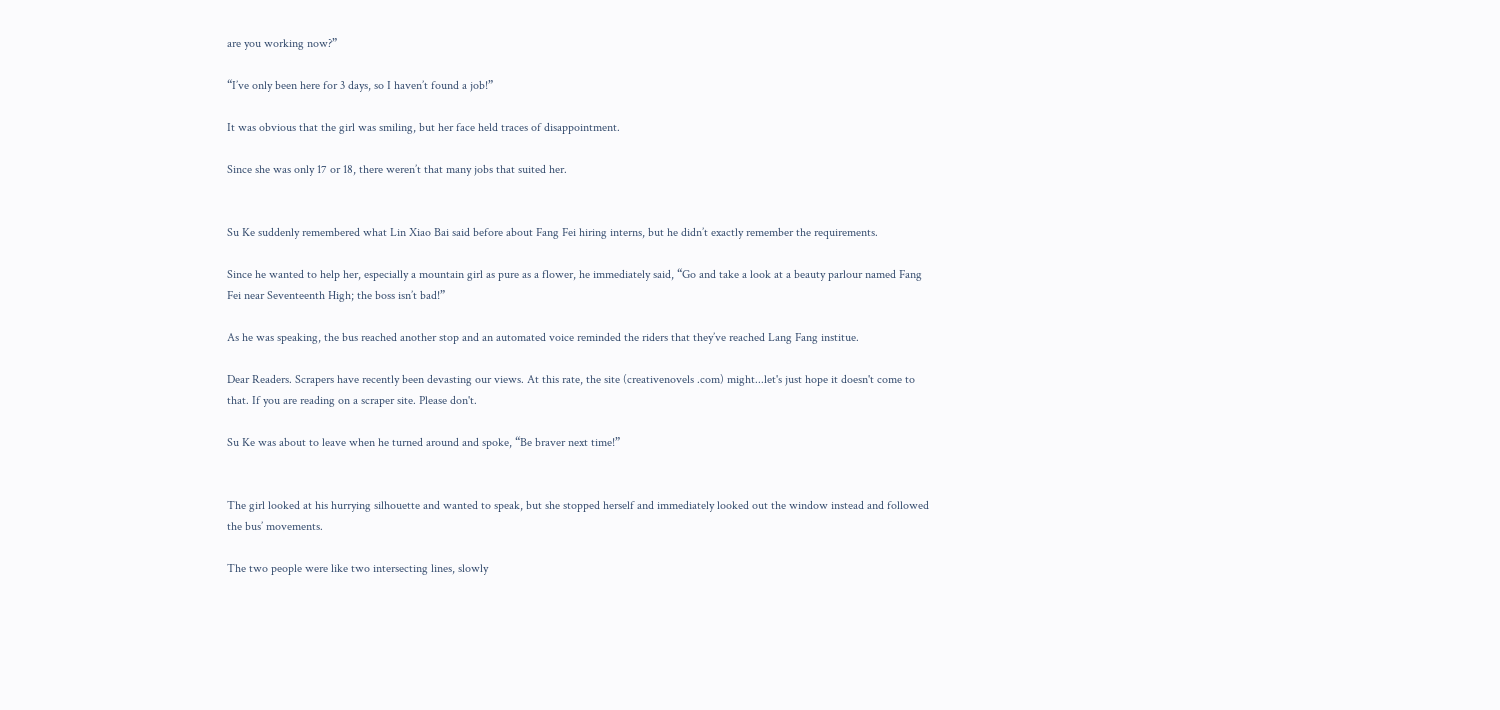are you working now?”

“I’ve only been here for 3 days, so I haven’t found a job!”

It was obvious that the girl was smiling, but her face held traces of disappointment.

Since she was only 17 or 18, there weren’t that many jobs that suited her.


Su Ke suddenly remembered what Lin Xiao Bai said before about Fang Fei hiring interns, but he didn’t exactly remember the requirements.

Since he wanted to help her, especially a mountain girl as pure as a flower, he immediately said, “Go and take a look at a beauty parlour named Fang Fei near Seventeenth High; the boss isn’t bad!”

As he was speaking, the bus reached another stop and an automated voice reminded the riders that they’ve reached Lang Fang institue.

Dear Readers. Scrapers have recently been devasting our views. At this rate, the site (creativenovels .com) might...let's just hope it doesn't come to that. If you are reading on a scraper site. Please don't.

Su Ke was about to leave when he turned around and spoke, “Be braver next time!”


The girl looked at his hurrying silhouette and wanted to speak, but she stopped herself and immediately looked out the window instead and followed the bus’ movements.

The two people were like two intersecting lines, slowly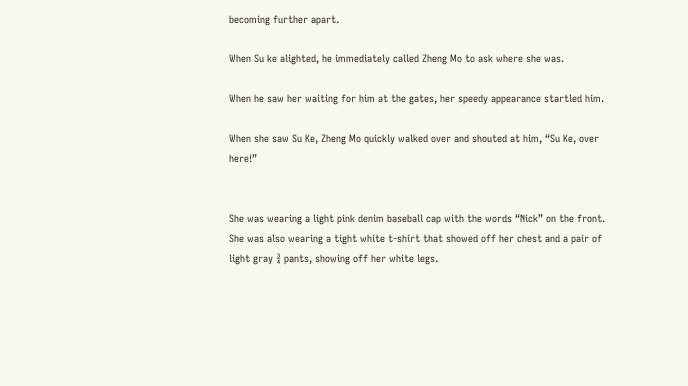becoming further apart.

When Su ke alighted, he immediately called Zheng Mo to ask where she was.

When he saw her waiting for him at the gates, her speedy appearance startled him.

When she saw Su Ke, Zheng Mo quickly walked over and shouted at him, “Su Ke, over here!”


She was wearing a light pink denim baseball cap with the words “Nick” on the front. She was also wearing a tight white t-shirt that showed off her chest and a pair of light gray ¾ pants, showing off her white legs.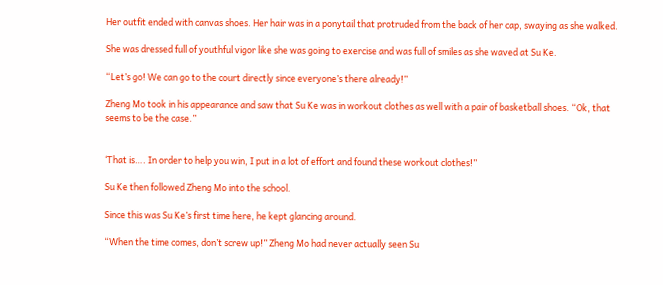Her outfit ended with canvas shoes. Her hair was in a ponytail that protruded from the back of her cap, swaying as she walked.

She was dressed full of youthful vigor like she was going to exercise and was full of smiles as she waved at Su Ke.

“Let’s go! We can go to the court directly since everyone’s there already!”

Zheng Mo took in his appearance and saw that Su Ke was in workout clothes as well with a pair of basketball shoes. “Ok, that seems to be the case.”


‘That is…. In order to help you win, I put in a lot of effort and found these workout clothes!”

Su Ke then followed Zheng Mo into the school.

Since this was Su Ke’s first time here, he kept glancing around.

“When the time comes, don’t screw up!” Zheng Mo had never actually seen Su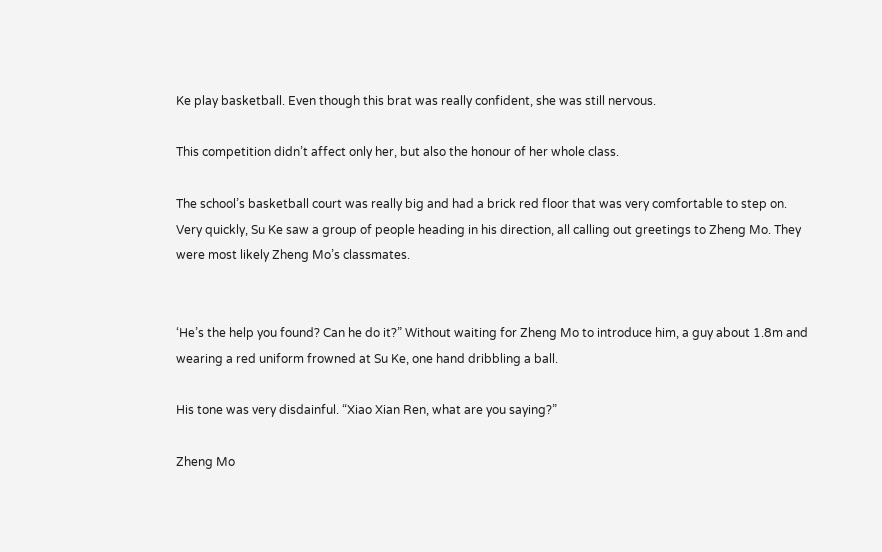Ke play basketball. Even though this brat was really confident, she was still nervous.

This competition didn’t affect only her, but also the honour of her whole class.

The school’s basketball court was really big and had a brick red floor that was very comfortable to step on. Very quickly, Su Ke saw a group of people heading in his direction, all calling out greetings to Zheng Mo. They were most likely Zheng Mo’s classmates.


‘He’s the help you found? Can he do it?” Without waiting for Zheng Mo to introduce him, a guy about 1.8m and wearing a red uniform frowned at Su Ke, one hand dribbling a ball.

His tone was very disdainful. “Xiao Xian Ren, what are you saying?”

Zheng Mo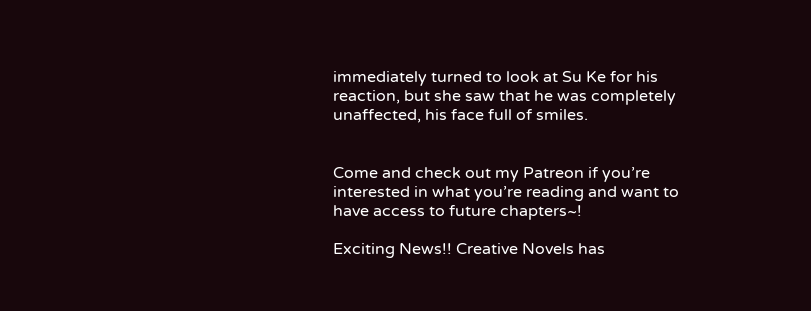immediately turned to look at Su Ke for his reaction, but she saw that he was completely unaffected, his face full of smiles.


Come and check out my Patreon if you’re interested in what you’re reading and want to have access to future chapters~!

Exciting News!! Creative Novels has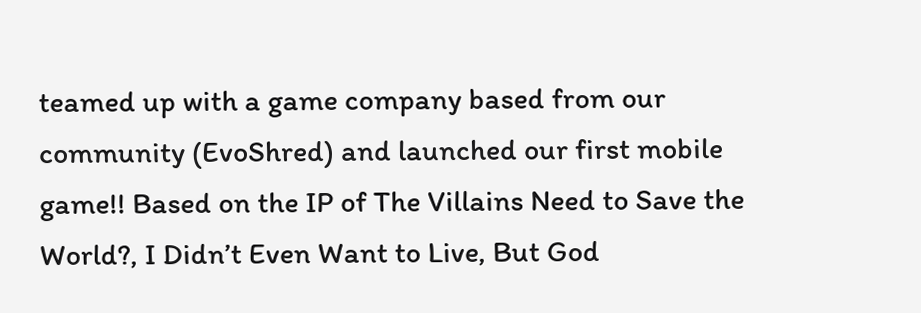teamed up with a game company based from our community (EvoShred) and launched our first mobile game!! Based on the IP of The Villains Need to Save the World?, I Didn’t Even Want to Live, But God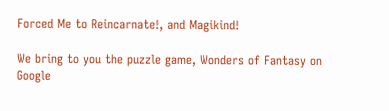Forced Me to Reincarnate!, and Magikind!

We bring to you the puzzle game, Wonders of Fantasy on Google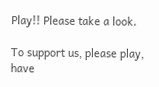Play!! Please take a look.

To support us, please play, have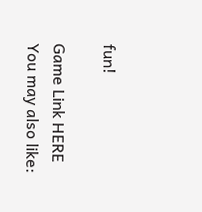fun!

Game Link HERE
You may also like: